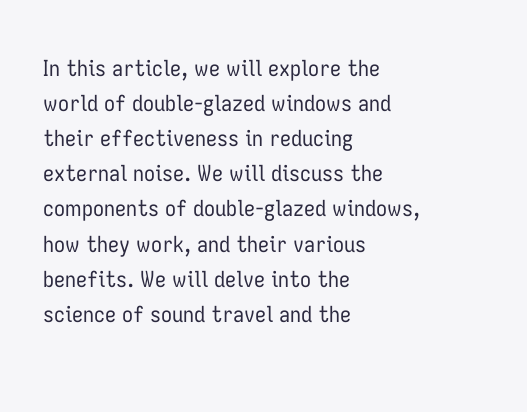In this article, we will explore the world of double-glazed windows and their effectiveness in reducing external noise. We will discuss the components of double-glazed windows, how they work, and their various benefits. We will delve into the science of sound travel and the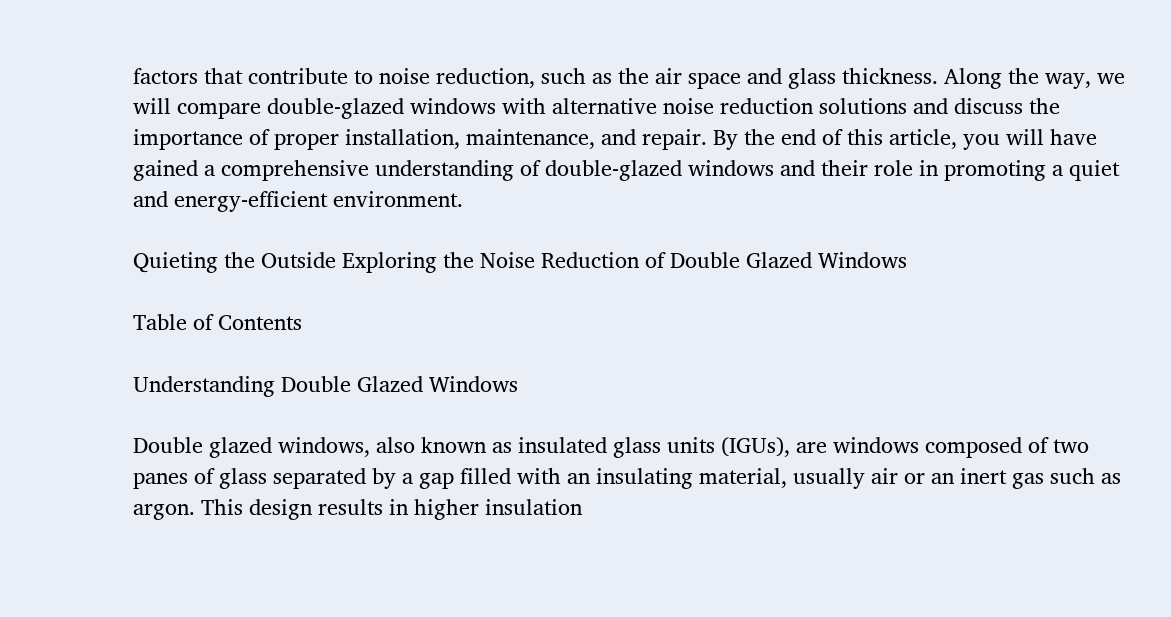factors that contribute to noise reduction, such as the air space and glass thickness. Along the way, we will compare double-glazed windows with alternative noise reduction solutions and discuss the importance of proper installation, maintenance, and repair. By the end of this article, you will have gained a comprehensive understanding of double-glazed windows and their role in promoting a quiet and energy-efficient environment.

Quieting the Outside Exploring the Noise Reduction of Double Glazed Windows

Table of Contents

Understanding Double Glazed Windows

Double glazed windows, also known as insulated glass units (IGUs), are windows composed of two panes of glass separated by a gap filled with an insulating material, usually air or an inert gas such as argon. This design results in higher insulation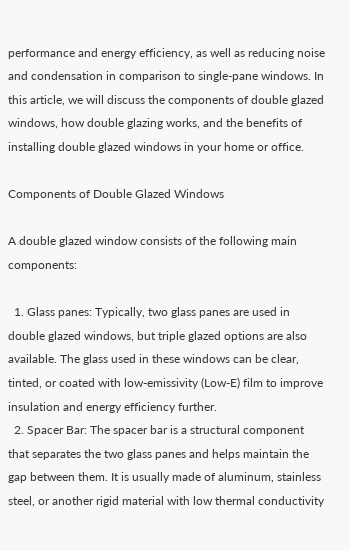performance and energy efficiency, as well as reducing noise and condensation in comparison to single-pane windows. In this article, we will discuss the components of double glazed windows, how double glazing works, and the benefits of installing double glazed windows in your home or office.

Components of Double Glazed Windows

A double glazed window consists of the following main components:

  1. Glass panes: Typically, two glass panes are used in double glazed windows, but triple glazed options are also available. The glass used in these windows can be clear, tinted, or coated with low-emissivity (Low-E) film to improve insulation and energy efficiency further.
  2. Spacer Bar: The spacer bar is a structural component that separates the two glass panes and helps maintain the gap between them. It is usually made of aluminum, stainless steel, or another rigid material with low thermal conductivity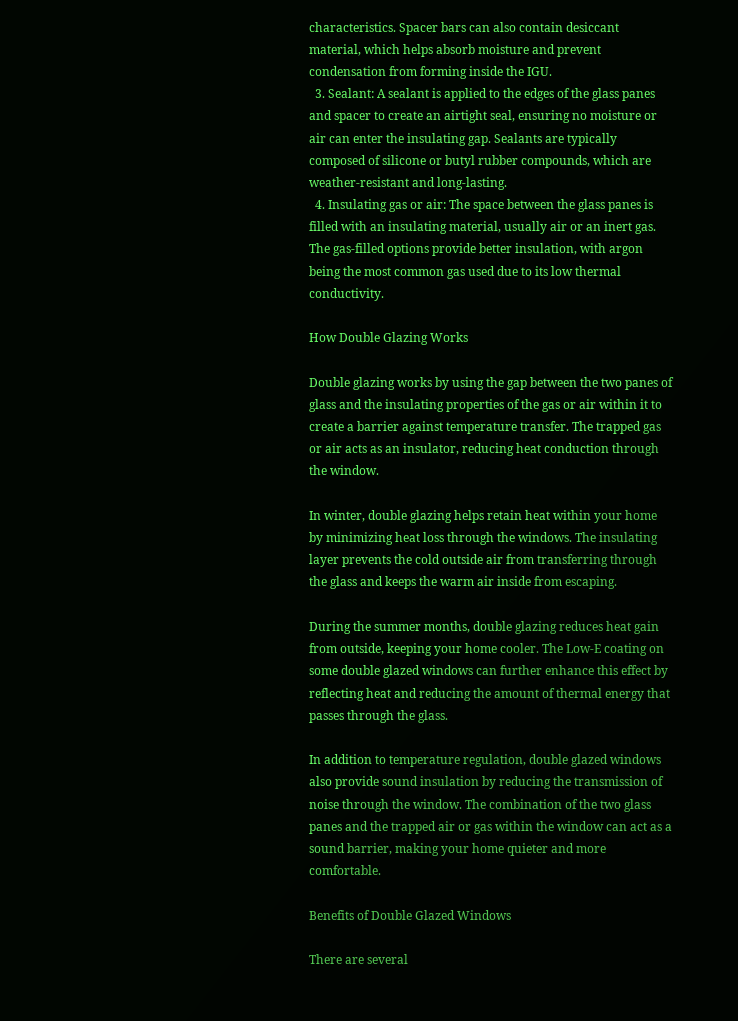characteristics. Spacer bars can also contain desiccant material, which helps absorb moisture and prevent condensation from forming inside the IGU.
  3. Sealant: A sealant is applied to the edges of the glass panes and spacer to create an airtight seal, ensuring no moisture or air can enter the insulating gap. Sealants are typically composed of silicone or butyl rubber compounds, which are weather-resistant and long-lasting.
  4. Insulating gas or air: The space between the glass panes is filled with an insulating material, usually air or an inert gas. The gas-filled options provide better insulation, with argon being the most common gas used due to its low thermal conductivity.

How Double Glazing Works

Double glazing works by using the gap between the two panes of glass and the insulating properties of the gas or air within it to create a barrier against temperature transfer. The trapped gas or air acts as an insulator, reducing heat conduction through the window.

In winter, double glazing helps retain heat within your home by minimizing heat loss through the windows. The insulating layer prevents the cold outside air from transferring through the glass and keeps the warm air inside from escaping.

During the summer months, double glazing reduces heat gain from outside, keeping your home cooler. The Low-E coating on some double glazed windows can further enhance this effect by reflecting heat and reducing the amount of thermal energy that passes through the glass.

In addition to temperature regulation, double glazed windows also provide sound insulation by reducing the transmission of noise through the window. The combination of the two glass panes and the trapped air or gas within the window can act as a sound barrier, making your home quieter and more comfortable.

Benefits of Double Glazed Windows

There are several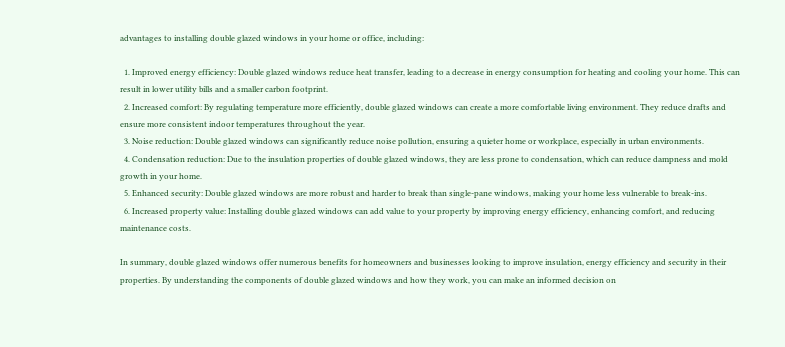advantages to installing double glazed windows in your home or office, including:

  1. Improved energy efficiency: Double glazed windows reduce heat transfer, leading to a decrease in energy consumption for heating and cooling your home. This can result in lower utility bills and a smaller carbon footprint.
  2. Increased comfort: By regulating temperature more efficiently, double glazed windows can create a more comfortable living environment. They reduce drafts and ensure more consistent indoor temperatures throughout the year.
  3. Noise reduction: Double glazed windows can significantly reduce noise pollution, ensuring a quieter home or workplace, especially in urban environments.
  4. Condensation reduction: Due to the insulation properties of double glazed windows, they are less prone to condensation, which can reduce dampness and mold growth in your home.
  5. Enhanced security: Double glazed windows are more robust and harder to break than single-pane windows, making your home less vulnerable to break-ins.
  6. Increased property value: Installing double glazed windows can add value to your property by improving energy efficiency, enhancing comfort, and reducing maintenance costs.

In summary, double glazed windows offer numerous benefits for homeowners and businesses looking to improve insulation, energy efficiency and security in their properties. By understanding the components of double glazed windows and how they work, you can make an informed decision on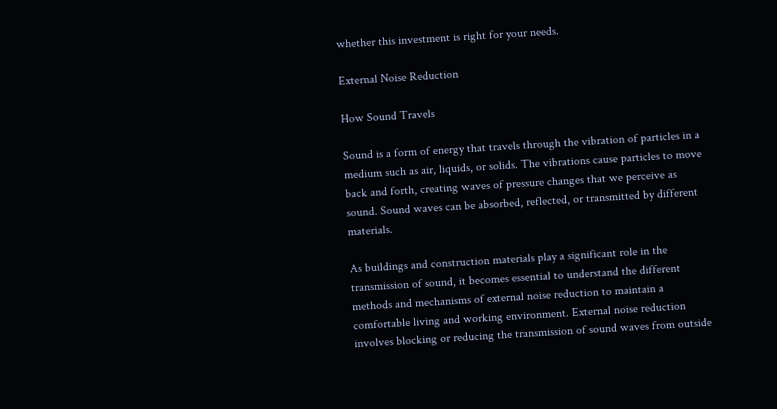whether this investment is right for your needs.

External Noise Reduction

How Sound Travels

Sound is a form of energy that travels through the vibration of particles in a medium such as air, liquids, or solids. The vibrations cause particles to move back and forth, creating waves of pressure changes that we perceive as sound. Sound waves can be absorbed, reflected, or transmitted by different materials.

As buildings and construction materials play a significant role in the transmission of sound, it becomes essential to understand the different methods and mechanisms of external noise reduction to maintain a comfortable living and working environment. External noise reduction involves blocking or reducing the transmission of sound waves from outside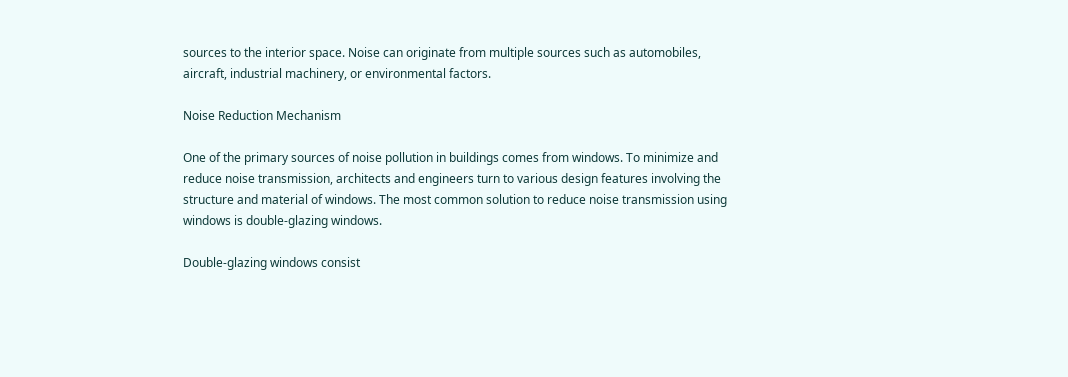sources to the interior space. Noise can originate from multiple sources such as automobiles, aircraft, industrial machinery, or environmental factors.

Noise Reduction Mechanism

One of the primary sources of noise pollution in buildings comes from windows. To minimize and reduce noise transmission, architects and engineers turn to various design features involving the structure and material of windows. The most common solution to reduce noise transmission using windows is double-glazing windows.

Double-glazing windows consist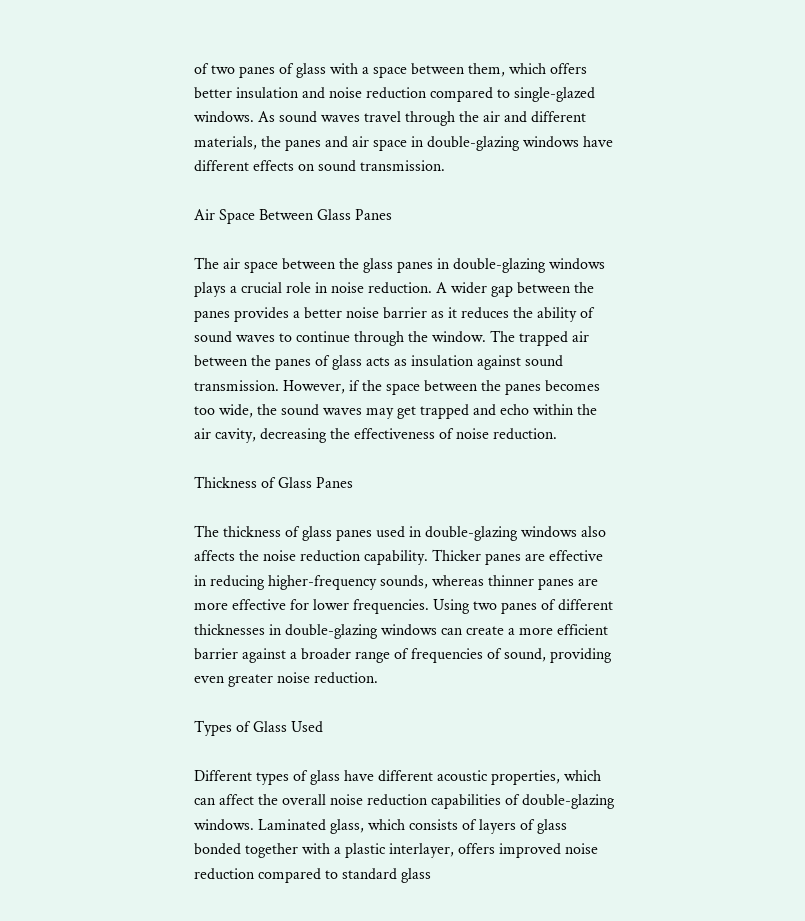of two panes of glass with a space between them, which offers better insulation and noise reduction compared to single-glazed windows. As sound waves travel through the air and different materials, the panes and air space in double-glazing windows have different effects on sound transmission.

Air Space Between Glass Panes

The air space between the glass panes in double-glazing windows plays a crucial role in noise reduction. A wider gap between the panes provides a better noise barrier as it reduces the ability of sound waves to continue through the window. The trapped air between the panes of glass acts as insulation against sound transmission. However, if the space between the panes becomes too wide, the sound waves may get trapped and echo within the air cavity, decreasing the effectiveness of noise reduction.

Thickness of Glass Panes

The thickness of glass panes used in double-glazing windows also affects the noise reduction capability. Thicker panes are effective in reducing higher-frequency sounds, whereas thinner panes are more effective for lower frequencies. Using two panes of different thicknesses in double-glazing windows can create a more efficient barrier against a broader range of frequencies of sound, providing even greater noise reduction.

Types of Glass Used

Different types of glass have different acoustic properties, which can affect the overall noise reduction capabilities of double-glazing windows. Laminated glass, which consists of layers of glass bonded together with a plastic interlayer, offers improved noise reduction compared to standard glass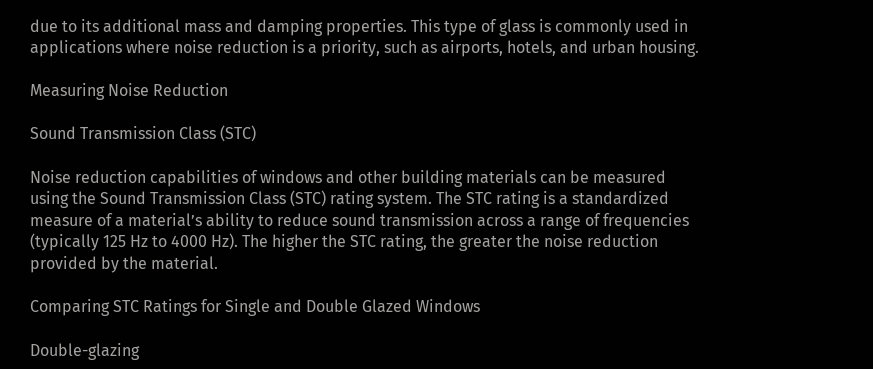due to its additional mass and damping properties. This type of glass is commonly used in applications where noise reduction is a priority, such as airports, hotels, and urban housing.

Measuring Noise Reduction

Sound Transmission Class (STC)

Noise reduction capabilities of windows and other building materials can be measured using the Sound Transmission Class (STC) rating system. The STC rating is a standardized measure of a material’s ability to reduce sound transmission across a range of frequencies (typically 125 Hz to 4000 Hz). The higher the STC rating, the greater the noise reduction provided by the material.

Comparing STC Ratings for Single and Double Glazed Windows

Double-glazing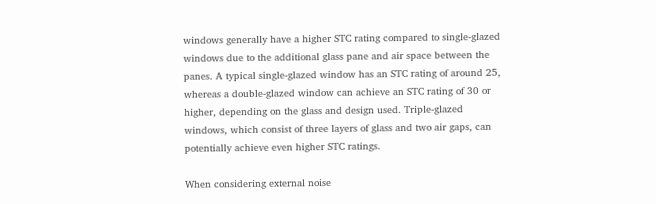windows generally have a higher STC rating compared to single-glazed windows due to the additional glass pane and air space between the panes. A typical single-glazed window has an STC rating of around 25, whereas a double-glazed window can achieve an STC rating of 30 or higher, depending on the glass and design used. Triple-glazed windows, which consist of three layers of glass and two air gaps, can potentially achieve even higher STC ratings.

When considering external noise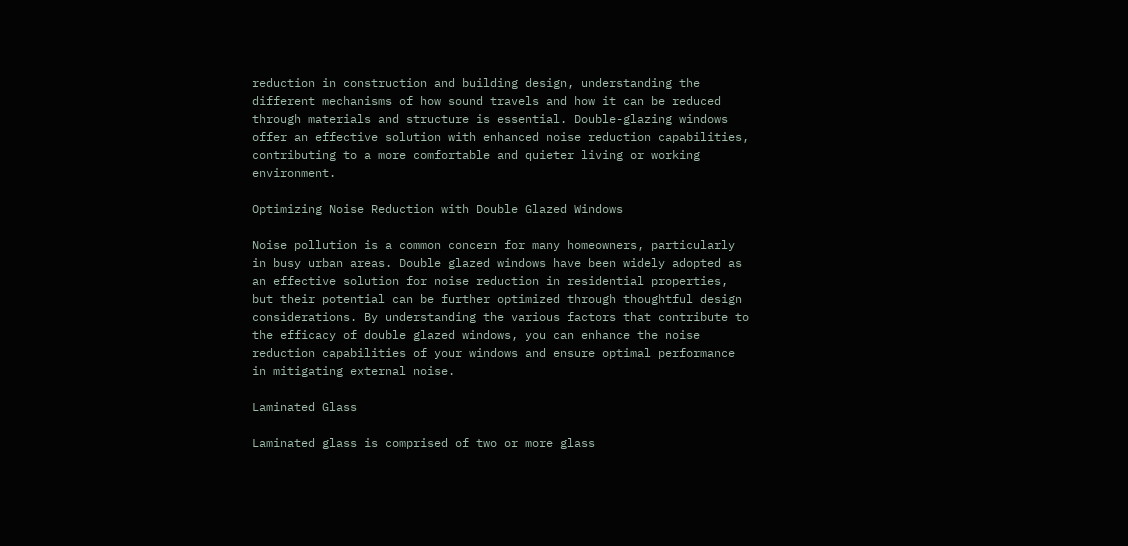reduction in construction and building design, understanding the different mechanisms of how sound travels and how it can be reduced through materials and structure is essential. Double-glazing windows offer an effective solution with enhanced noise reduction capabilities, contributing to a more comfortable and quieter living or working environment.

Optimizing Noise Reduction with Double Glazed Windows

Noise pollution is a common concern for many homeowners, particularly in busy urban areas. Double glazed windows have been widely adopted as an effective solution for noise reduction in residential properties, but their potential can be further optimized through thoughtful design considerations. By understanding the various factors that contribute to the efficacy of double glazed windows, you can enhance the noise reduction capabilities of your windows and ensure optimal performance in mitigating external noise.

Laminated Glass

Laminated glass is comprised of two or more glass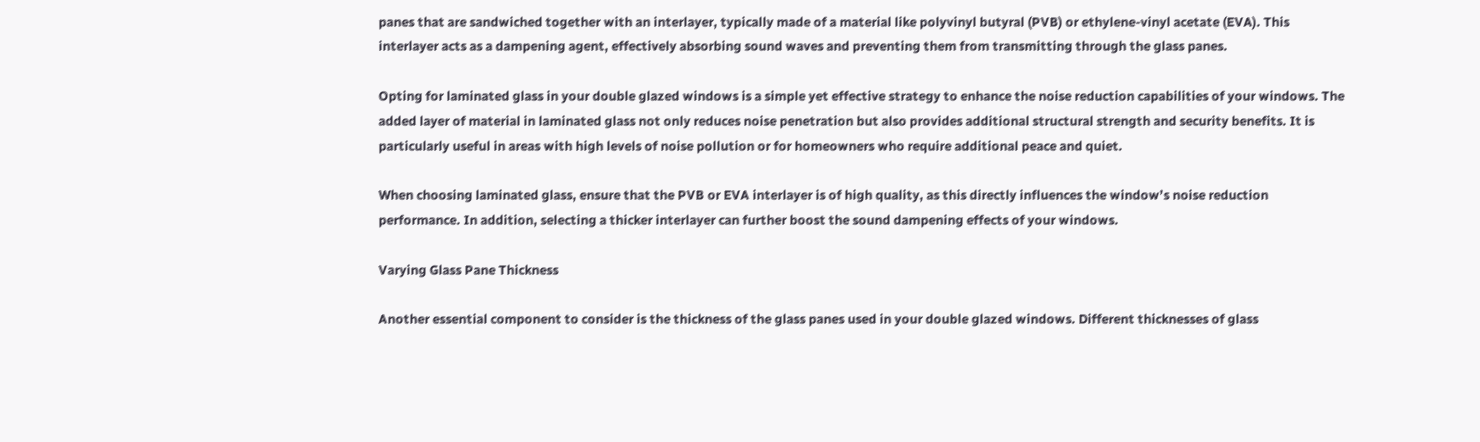panes that are sandwiched together with an interlayer, typically made of a material like polyvinyl butyral (PVB) or ethylene-vinyl acetate (EVA). This interlayer acts as a dampening agent, effectively absorbing sound waves and preventing them from transmitting through the glass panes.

Opting for laminated glass in your double glazed windows is a simple yet effective strategy to enhance the noise reduction capabilities of your windows. The added layer of material in laminated glass not only reduces noise penetration but also provides additional structural strength and security benefits. It is particularly useful in areas with high levels of noise pollution or for homeowners who require additional peace and quiet.

When choosing laminated glass, ensure that the PVB or EVA interlayer is of high quality, as this directly influences the window’s noise reduction performance. In addition, selecting a thicker interlayer can further boost the sound dampening effects of your windows.

Varying Glass Pane Thickness

Another essential component to consider is the thickness of the glass panes used in your double glazed windows. Different thicknesses of glass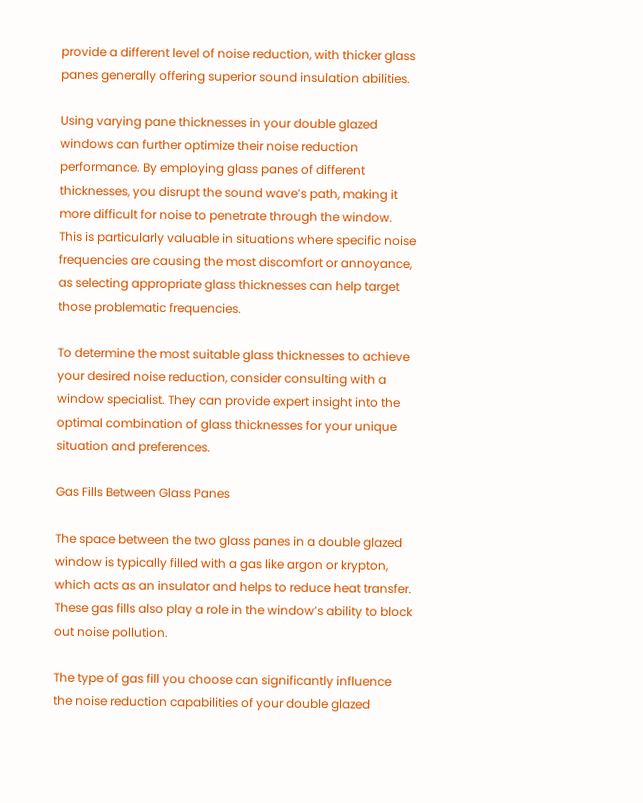provide a different level of noise reduction, with thicker glass panes generally offering superior sound insulation abilities.

Using varying pane thicknesses in your double glazed windows can further optimize their noise reduction performance. By employing glass panes of different thicknesses, you disrupt the sound wave’s path, making it more difficult for noise to penetrate through the window. This is particularly valuable in situations where specific noise frequencies are causing the most discomfort or annoyance, as selecting appropriate glass thicknesses can help target those problematic frequencies.

To determine the most suitable glass thicknesses to achieve your desired noise reduction, consider consulting with a window specialist. They can provide expert insight into the optimal combination of glass thicknesses for your unique situation and preferences.

Gas Fills Between Glass Panes

The space between the two glass panes in a double glazed window is typically filled with a gas like argon or krypton, which acts as an insulator and helps to reduce heat transfer. These gas fills also play a role in the window’s ability to block out noise pollution.

The type of gas fill you choose can significantly influence the noise reduction capabilities of your double glazed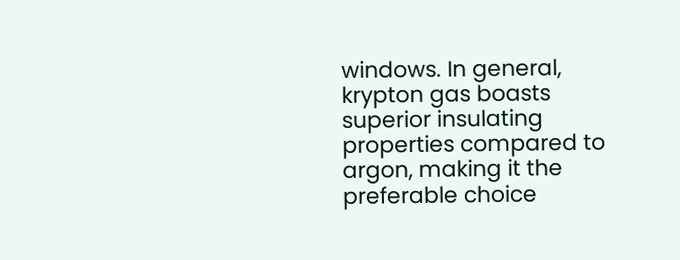windows. In general, krypton gas boasts superior insulating properties compared to argon, making it the preferable choice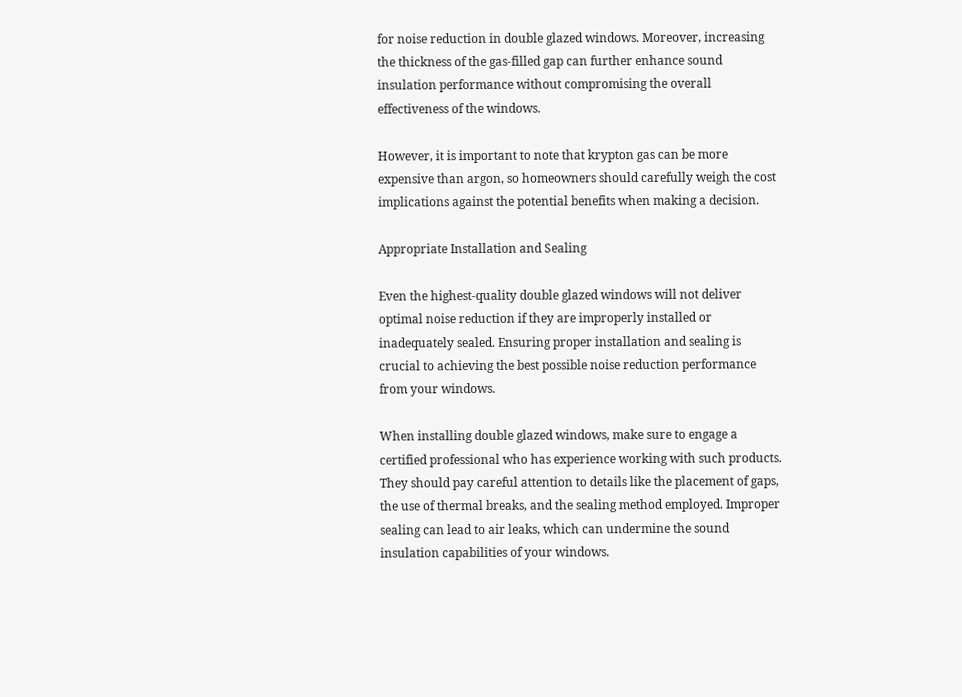for noise reduction in double glazed windows. Moreover, increasing the thickness of the gas-filled gap can further enhance sound insulation performance without compromising the overall effectiveness of the windows.

However, it is important to note that krypton gas can be more expensive than argon, so homeowners should carefully weigh the cost implications against the potential benefits when making a decision.

Appropriate Installation and Sealing

Even the highest-quality double glazed windows will not deliver optimal noise reduction if they are improperly installed or inadequately sealed. Ensuring proper installation and sealing is crucial to achieving the best possible noise reduction performance from your windows.

When installing double glazed windows, make sure to engage a certified professional who has experience working with such products. They should pay careful attention to details like the placement of gaps, the use of thermal breaks, and the sealing method employed. Improper sealing can lead to air leaks, which can undermine the sound insulation capabilities of your windows.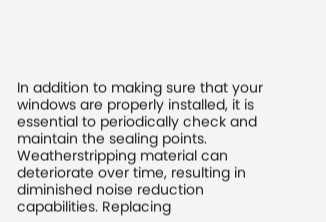In addition to making sure that your windows are properly installed, it is essential to periodically check and maintain the sealing points. Weatherstripping material can deteriorate over time, resulting in diminished noise reduction capabilities. Replacing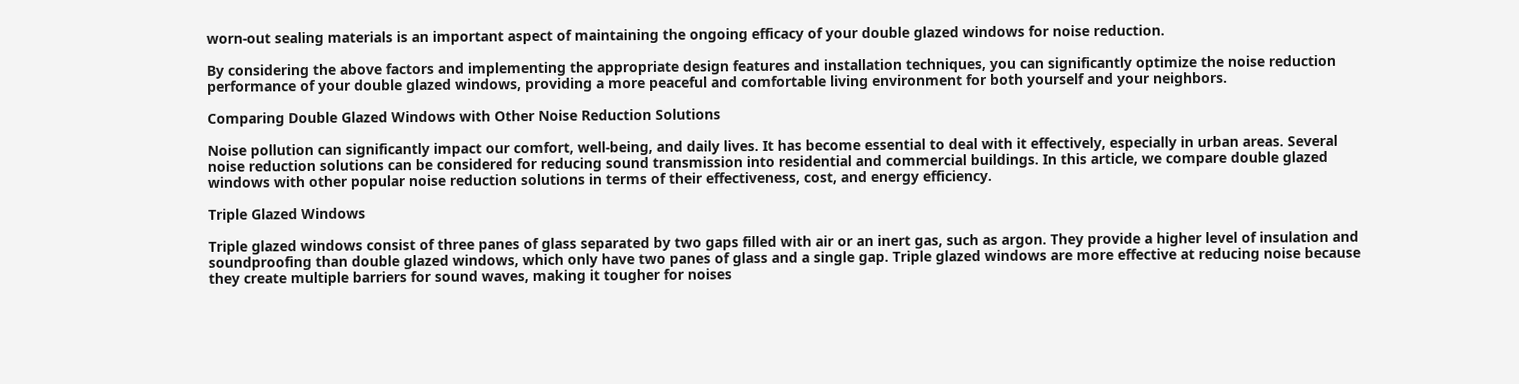worn-out sealing materials is an important aspect of maintaining the ongoing efficacy of your double glazed windows for noise reduction.

By considering the above factors and implementing the appropriate design features and installation techniques, you can significantly optimize the noise reduction performance of your double glazed windows, providing a more peaceful and comfortable living environment for both yourself and your neighbors.

Comparing Double Glazed Windows with Other Noise Reduction Solutions

Noise pollution can significantly impact our comfort, well-being, and daily lives. It has become essential to deal with it effectively, especially in urban areas. Several noise reduction solutions can be considered for reducing sound transmission into residential and commercial buildings. In this article, we compare double glazed windows with other popular noise reduction solutions in terms of their effectiveness, cost, and energy efficiency.

Triple Glazed Windows

Triple glazed windows consist of three panes of glass separated by two gaps filled with air or an inert gas, such as argon. They provide a higher level of insulation and soundproofing than double glazed windows, which only have two panes of glass and a single gap. Triple glazed windows are more effective at reducing noise because they create multiple barriers for sound waves, making it tougher for noises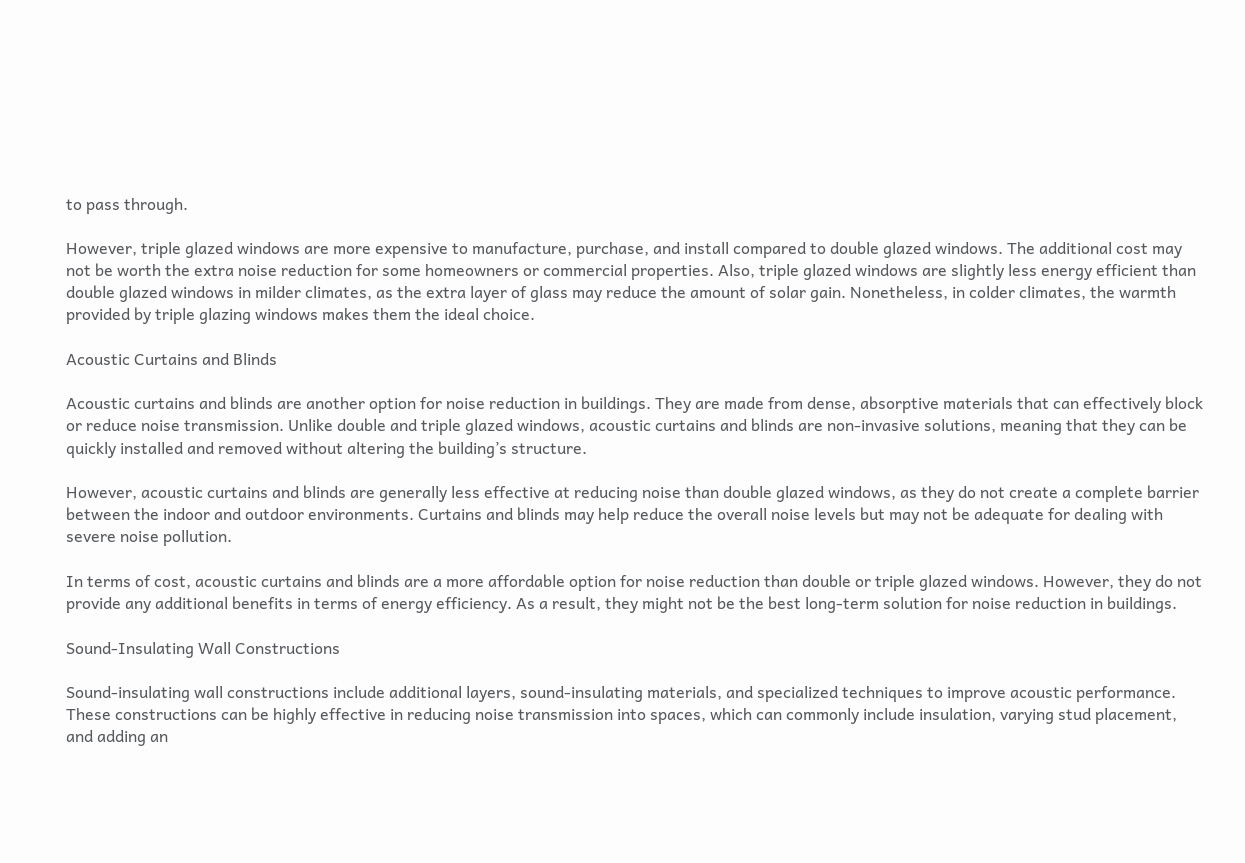to pass through.

However, triple glazed windows are more expensive to manufacture, purchase, and install compared to double glazed windows. The additional cost may not be worth the extra noise reduction for some homeowners or commercial properties. Also, triple glazed windows are slightly less energy efficient than double glazed windows in milder climates, as the extra layer of glass may reduce the amount of solar gain. Nonetheless, in colder climates, the warmth provided by triple glazing windows makes them the ideal choice.

Acoustic Curtains and Blinds

Acoustic curtains and blinds are another option for noise reduction in buildings. They are made from dense, absorptive materials that can effectively block or reduce noise transmission. Unlike double and triple glazed windows, acoustic curtains and blinds are non-invasive solutions, meaning that they can be quickly installed and removed without altering the building’s structure.

However, acoustic curtains and blinds are generally less effective at reducing noise than double glazed windows, as they do not create a complete barrier between the indoor and outdoor environments. Curtains and blinds may help reduce the overall noise levels but may not be adequate for dealing with severe noise pollution.

In terms of cost, acoustic curtains and blinds are a more affordable option for noise reduction than double or triple glazed windows. However, they do not provide any additional benefits in terms of energy efficiency. As a result, they might not be the best long-term solution for noise reduction in buildings.

Sound-Insulating Wall Constructions

Sound-insulating wall constructions include additional layers, sound-insulating materials, and specialized techniques to improve acoustic performance. These constructions can be highly effective in reducing noise transmission into spaces, which can commonly include insulation, varying stud placement, and adding an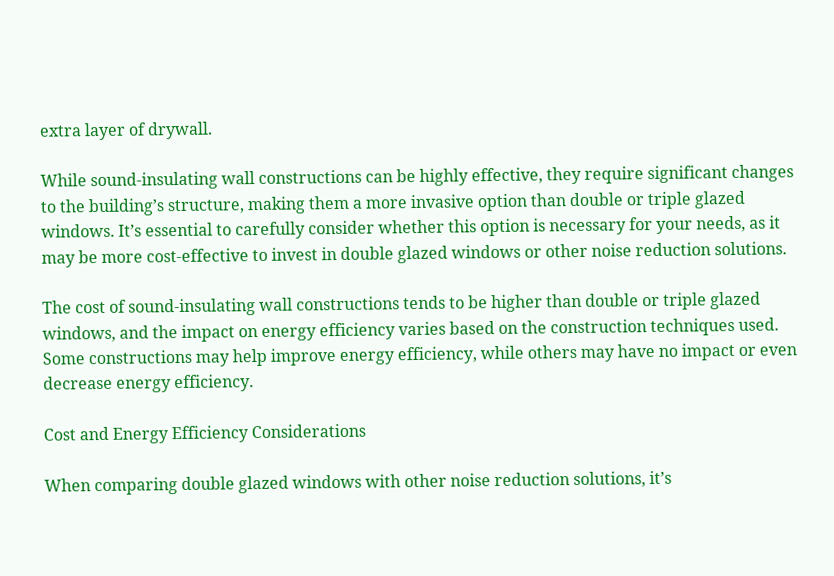extra layer of drywall.

While sound-insulating wall constructions can be highly effective, they require significant changes to the building’s structure, making them a more invasive option than double or triple glazed windows. It’s essential to carefully consider whether this option is necessary for your needs, as it may be more cost-effective to invest in double glazed windows or other noise reduction solutions.

The cost of sound-insulating wall constructions tends to be higher than double or triple glazed windows, and the impact on energy efficiency varies based on the construction techniques used. Some constructions may help improve energy efficiency, while others may have no impact or even decrease energy efficiency.

Cost and Energy Efficiency Considerations

When comparing double glazed windows with other noise reduction solutions, it’s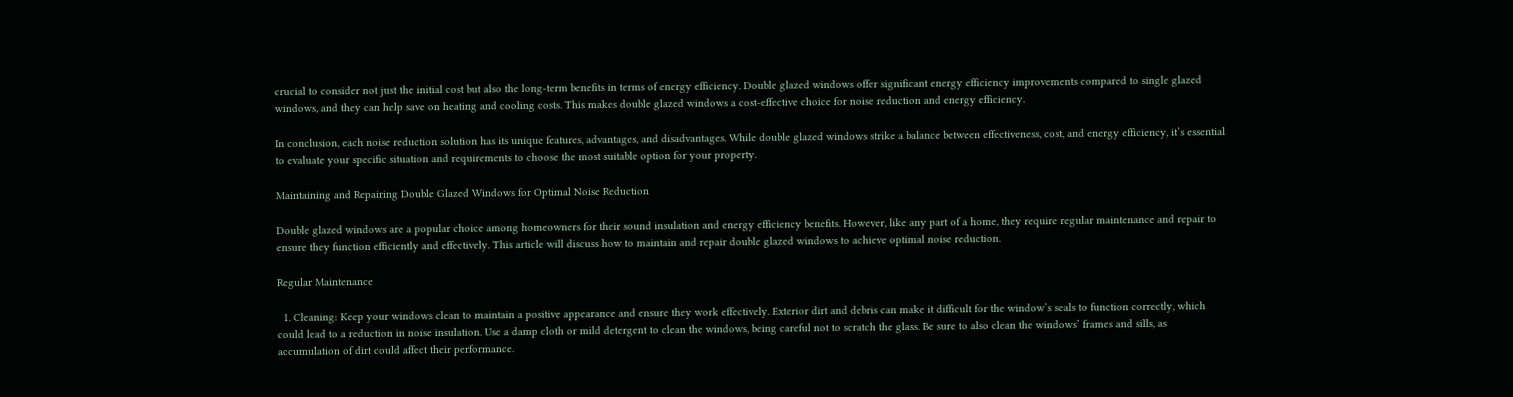crucial to consider not just the initial cost but also the long-term benefits in terms of energy efficiency. Double glazed windows offer significant energy efficiency improvements compared to single glazed windows, and they can help save on heating and cooling costs. This makes double glazed windows a cost-effective choice for noise reduction and energy efficiency.

In conclusion, each noise reduction solution has its unique features, advantages, and disadvantages. While double glazed windows strike a balance between effectiveness, cost, and energy efficiency, it’s essential to evaluate your specific situation and requirements to choose the most suitable option for your property.

Maintaining and Repairing Double Glazed Windows for Optimal Noise Reduction

Double glazed windows are a popular choice among homeowners for their sound insulation and energy efficiency benefits. However, like any part of a home, they require regular maintenance and repair to ensure they function efficiently and effectively. This article will discuss how to maintain and repair double glazed windows to achieve optimal noise reduction.

Regular Maintenance

  1. Cleaning: Keep your windows clean to maintain a positive appearance and ensure they work effectively. Exterior dirt and debris can make it difficult for the window’s seals to function correctly, which could lead to a reduction in noise insulation. Use a damp cloth or mild detergent to clean the windows, being careful not to scratch the glass. Be sure to also clean the windows’ frames and sills, as accumulation of dirt could affect their performance.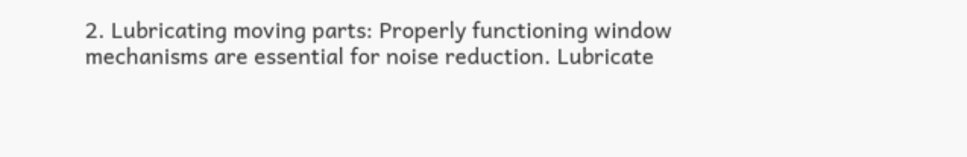2. Lubricating moving parts: Properly functioning window mechanisms are essential for noise reduction. Lubricate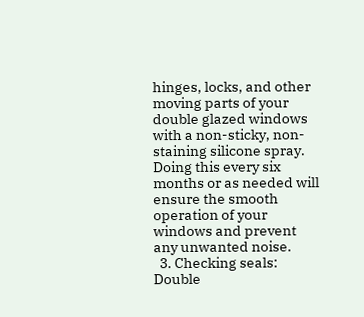hinges, locks, and other moving parts of your double glazed windows with a non-sticky, non-staining silicone spray. Doing this every six months or as needed will ensure the smooth operation of your windows and prevent any unwanted noise.
  3. Checking seals: Double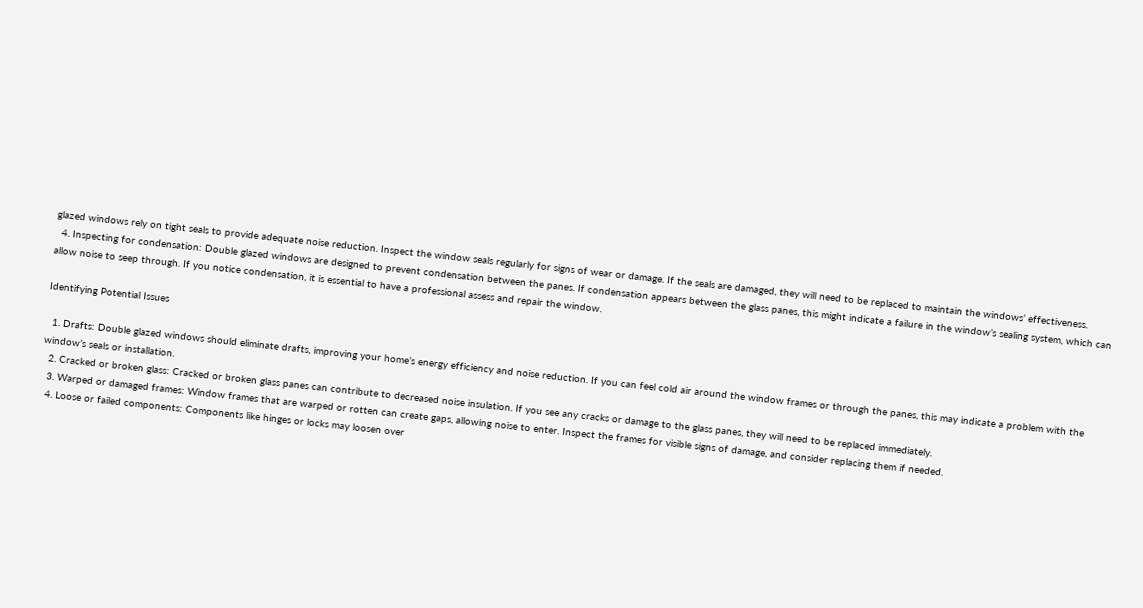glazed windows rely on tight seals to provide adequate noise reduction. Inspect the window seals regularly for signs of wear or damage. If the seals are damaged, they will need to be replaced to maintain the windows’ effectiveness.
  4. Inspecting for condensation: Double glazed windows are designed to prevent condensation between the panes. If condensation appears between the glass panes, this might indicate a failure in the window’s sealing system, which can allow noise to seep through. If you notice condensation, it is essential to have a professional assess and repair the window.

Identifying Potential Issues

  1. Drafts: Double glazed windows should eliminate drafts, improving your home’s energy efficiency and noise reduction. If you can feel cold air around the window frames or through the panes, this may indicate a problem with the window’s seals or installation.
  2. Cracked or broken glass: Cracked or broken glass panes can contribute to decreased noise insulation. If you see any cracks or damage to the glass panes, they will need to be replaced immediately.
  3. Warped or damaged frames: Window frames that are warped or rotten can create gaps, allowing noise to enter. Inspect the frames for visible signs of damage, and consider replacing them if needed.
  4. Loose or failed components: Components like hinges or locks may loosen over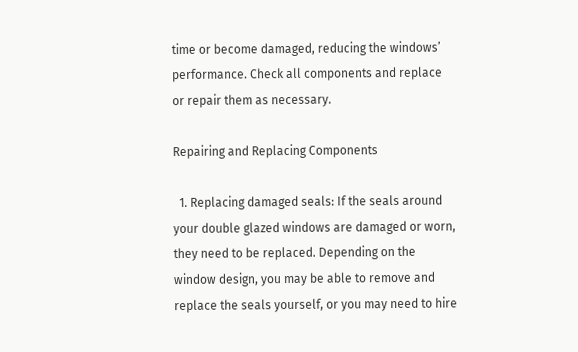time or become damaged, reducing the windows’ performance. Check all components and replace or repair them as necessary.

Repairing and Replacing Components

  1. Replacing damaged seals: If the seals around your double glazed windows are damaged or worn, they need to be replaced. Depending on the window design, you may be able to remove and replace the seals yourself, or you may need to hire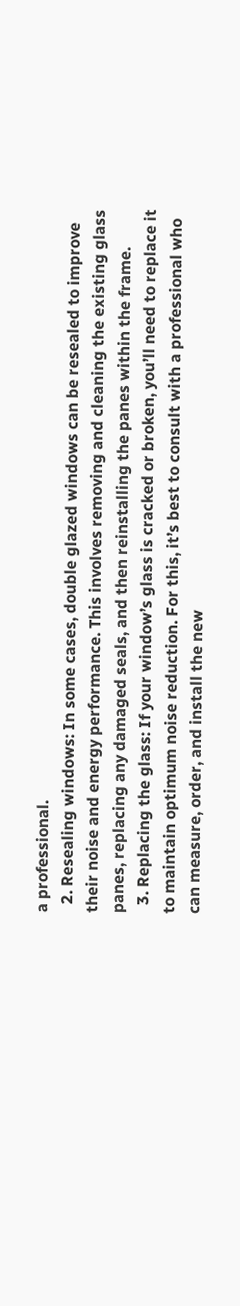a professional.
  2. Resealing windows: In some cases, double glazed windows can be resealed to improve their noise and energy performance. This involves removing and cleaning the existing glass panes, replacing any damaged seals, and then reinstalling the panes within the frame.
  3. Replacing the glass: If your window’s glass is cracked or broken, you’ll need to replace it to maintain optimum noise reduction. For this, it’s best to consult with a professional who can measure, order, and install the new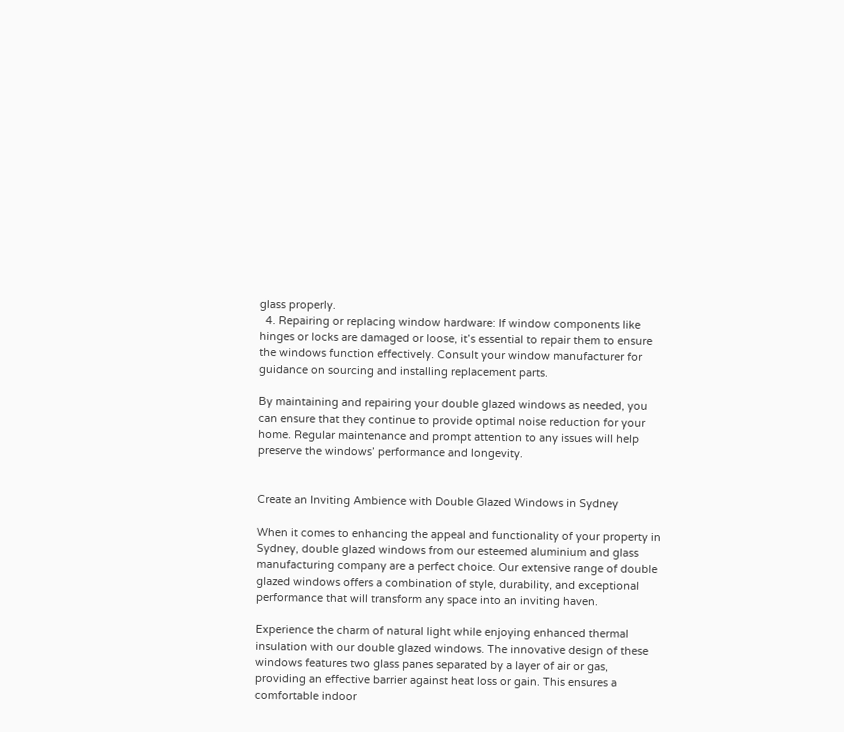glass properly.
  4. Repairing or replacing window hardware: If window components like hinges or locks are damaged or loose, it’s essential to repair them to ensure the windows function effectively. Consult your window manufacturer for guidance on sourcing and installing replacement parts.

By maintaining and repairing your double glazed windows as needed, you can ensure that they continue to provide optimal noise reduction for your home. Regular maintenance and prompt attention to any issues will help preserve the windows’ performance and longevity.


Create an Inviting Ambience with Double Glazed Windows in Sydney

When it comes to enhancing the appeal and functionality of your property in Sydney, double glazed windows from our esteemed aluminium and glass manufacturing company are a perfect choice. Our extensive range of double glazed windows offers a combination of style, durability, and exceptional performance that will transform any space into an inviting haven.

Experience the charm of natural light while enjoying enhanced thermal insulation with our double glazed windows. The innovative design of these windows features two glass panes separated by a layer of air or gas, providing an effective barrier against heat loss or gain. This ensures a comfortable indoor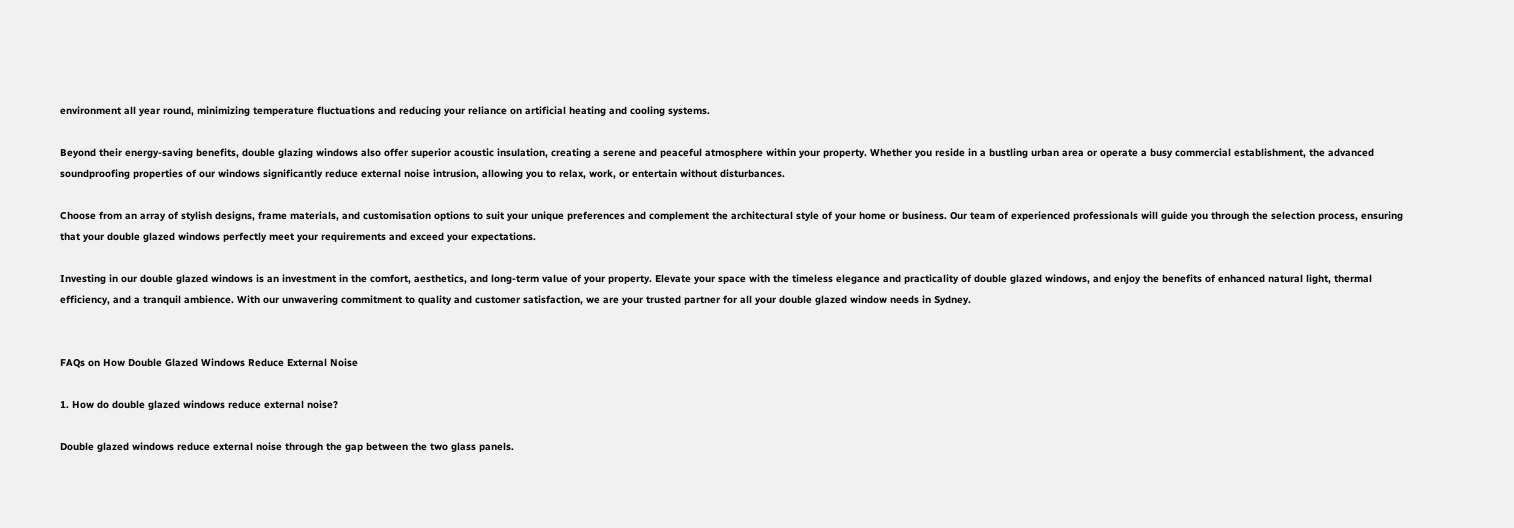environment all year round, minimizing temperature fluctuations and reducing your reliance on artificial heating and cooling systems.

Beyond their energy-saving benefits, double glazing windows also offer superior acoustic insulation, creating a serene and peaceful atmosphere within your property. Whether you reside in a bustling urban area or operate a busy commercial establishment, the advanced soundproofing properties of our windows significantly reduce external noise intrusion, allowing you to relax, work, or entertain without disturbances.

Choose from an array of stylish designs, frame materials, and customisation options to suit your unique preferences and complement the architectural style of your home or business. Our team of experienced professionals will guide you through the selection process, ensuring that your double glazed windows perfectly meet your requirements and exceed your expectations.

Investing in our double glazed windows is an investment in the comfort, aesthetics, and long-term value of your property. Elevate your space with the timeless elegance and practicality of double glazed windows, and enjoy the benefits of enhanced natural light, thermal efficiency, and a tranquil ambience. With our unwavering commitment to quality and customer satisfaction, we are your trusted partner for all your double glazed window needs in Sydney.


FAQs on How Double Glazed Windows Reduce External Noise

1. How do double glazed windows reduce external noise?

Double glazed windows reduce external noise through the gap between the two glass panels.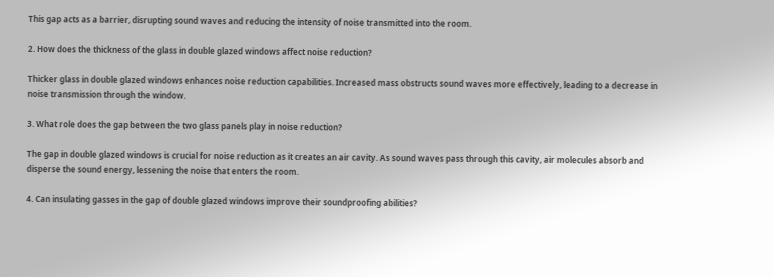This gap acts as a barrier, disrupting sound waves and reducing the intensity of noise transmitted into the room.

2. How does the thickness of the glass in double glazed windows affect noise reduction?

Thicker glass in double glazed windows enhances noise reduction capabilities. Increased mass obstructs sound waves more effectively, leading to a decrease in noise transmission through the window.

3. What role does the gap between the two glass panels play in noise reduction?

The gap in double glazed windows is crucial for noise reduction as it creates an air cavity. As sound waves pass through this cavity, air molecules absorb and disperse the sound energy, lessening the noise that enters the room.

4. Can insulating gasses in the gap of double glazed windows improve their soundproofing abilities?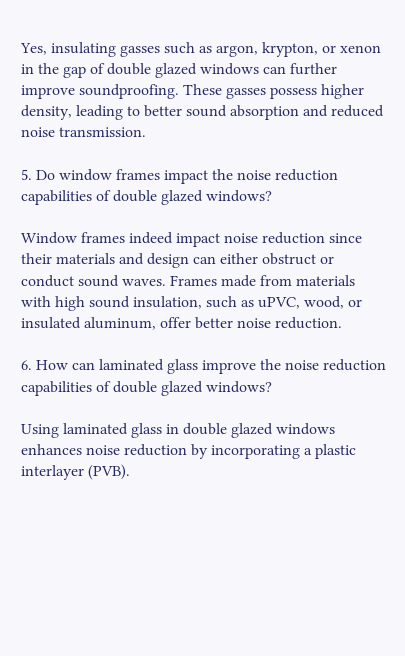Yes, insulating gasses such as argon, krypton, or xenon in the gap of double glazed windows can further improve soundproofing. These gasses possess higher density, leading to better sound absorption and reduced noise transmission.

5. Do window frames impact the noise reduction capabilities of double glazed windows?

Window frames indeed impact noise reduction since their materials and design can either obstruct or conduct sound waves. Frames made from materials with high sound insulation, such as uPVC, wood, or insulated aluminum, offer better noise reduction.

6. How can laminated glass improve the noise reduction capabilities of double glazed windows?

Using laminated glass in double glazed windows enhances noise reduction by incorporating a plastic interlayer (PVB).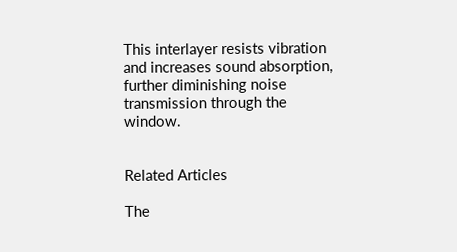This interlayer resists vibration and increases sound absorption, further diminishing noise transmission through the window.


Related Articles

The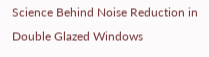Science Behind Noise Reduction in Double Glazed Windows